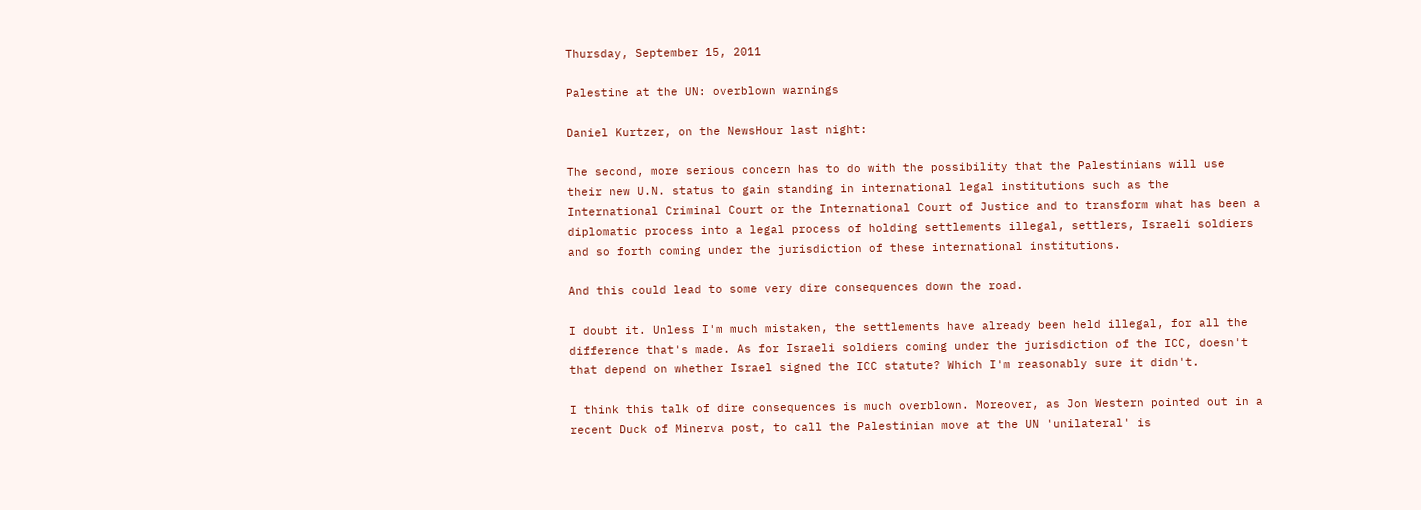Thursday, September 15, 2011

Palestine at the UN: overblown warnings

Daniel Kurtzer, on the NewsHour last night:

The second, more serious concern has to do with the possibility that the Palestinians will use their new U.N. status to gain standing in international legal institutions such as the International Criminal Court or the International Court of Justice and to transform what has been a diplomatic process into a legal process of holding settlements illegal, settlers, Israeli soldiers and so forth coming under the jurisdiction of these international institutions.

And this could lead to some very dire consequences down the road.

I doubt it. Unless I'm much mistaken, the settlements have already been held illegal, for all the difference that's made. As for Israeli soldiers coming under the jurisdiction of the ICC, doesn't that depend on whether Israel signed the ICC statute? Which I'm reasonably sure it didn't.

I think this talk of dire consequences is much overblown. Moreover, as Jon Western pointed out in a recent Duck of Minerva post, to call the Palestinian move at the UN 'unilateral' is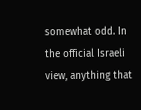somewhat odd. In the official Israeli view, anything that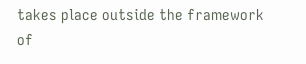takes place outside the framework of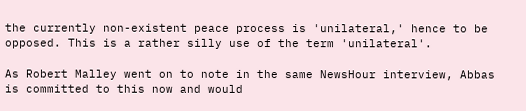the currently non-existent peace process is 'unilateral,' hence to be opposed. This is a rather silly use of the term 'unilateral'.

As Robert Malley went on to note in the same NewsHour interview, Abbas is committed to this now and would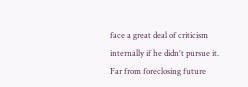face a great deal of criticism internally if he didn't pursue it. Far from foreclosing future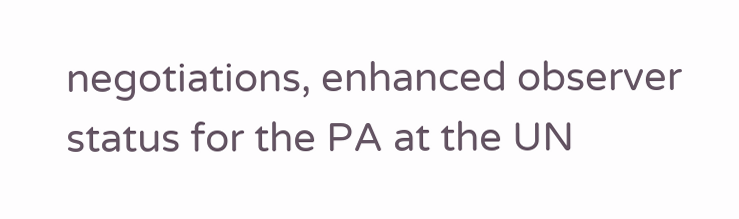negotiations, enhanced observer status for the PA at the UN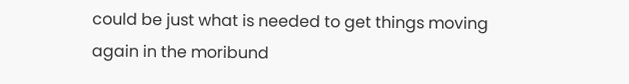could be just what is needed to get things moving again in the moribund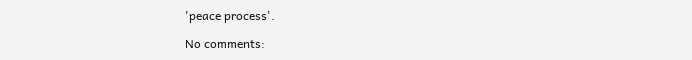'peace process'.

No comments: